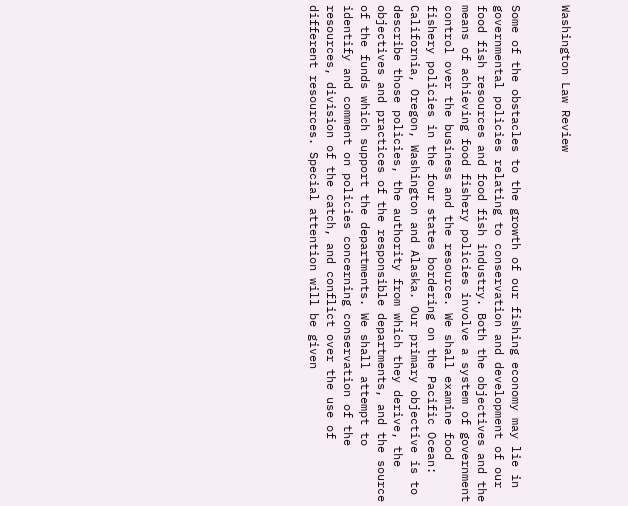Washington Law Review


Some of the obstacles to the growth of our fishing economy may lie in governmental policies relating to conservation and development of our food fish resources and food fish industry. Both the objectives and the means of achieving food fishery policies involve a system of government control over the business and the resource. We shall examine food fishery policies in the four states bordering on the Pacific Ocean: California, Oregon, Washington and Alaska. Our primary objective is to describe those policies, the authority from which they derive, the objectives and practices of the responsible departments, and the source of the funds which support the departments. We shall attempt to identify and comment on policies concerning conservation of the resources, division of the catch, and conflict over the use of different resources. Special attention will be given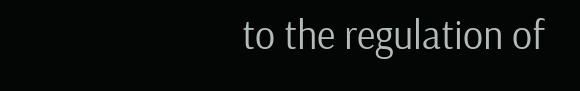to the regulation of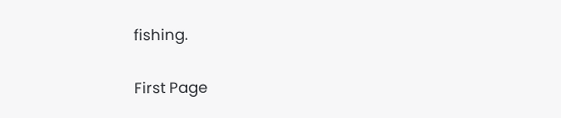fishing.

First Page